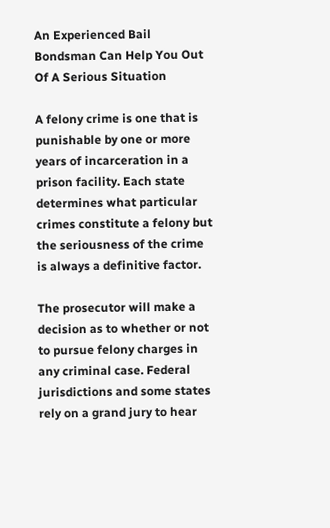An Experienced Bail Bondsman Can Help You Out Of A Serious Situation

A felony crime is one that is punishable by one or more years of incarceration in a prison facility. Each state determines what particular crimes constitute a felony but the seriousness of the crime is always a definitive factor.

The prosecutor will make a decision as to whether or not to pursue felony charges in any criminal case. Federal jurisdictions and some states rely on a grand jury to hear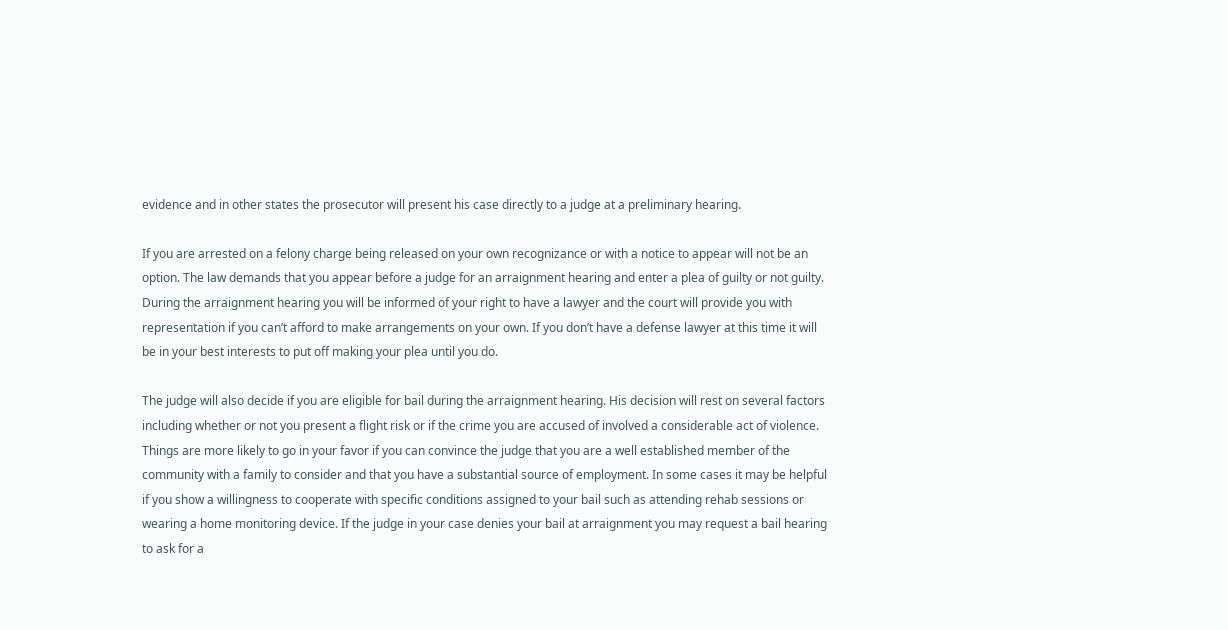evidence and in other states the prosecutor will present his case directly to a judge at a preliminary hearing.

If you are arrested on a felony charge being released on your own recognizance or with a notice to appear will not be an option. The law demands that you appear before a judge for an arraignment hearing and enter a plea of guilty or not guilty. During the arraignment hearing you will be informed of your right to have a lawyer and the court will provide you with representation if you can’t afford to make arrangements on your own. If you don’t have a defense lawyer at this time it will be in your best interests to put off making your plea until you do.

The judge will also decide if you are eligible for bail during the arraignment hearing. His decision will rest on several factors including whether or not you present a flight risk or if the crime you are accused of involved a considerable act of violence. Things are more likely to go in your favor if you can convince the judge that you are a well established member of the community with a family to consider and that you have a substantial source of employment. In some cases it may be helpful if you show a willingness to cooperate with specific conditions assigned to your bail such as attending rehab sessions or wearing a home monitoring device. If the judge in your case denies your bail at arraignment you may request a bail hearing to ask for a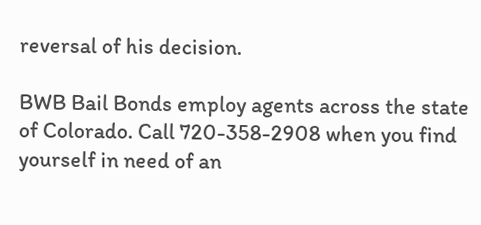reversal of his decision.

BWB Bail Bonds employ agents across the state of Colorado. Call 720-358-2908 when you find yourself in need of an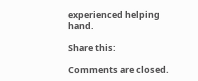experienced helping hand.

Share this:

Comments are closed.